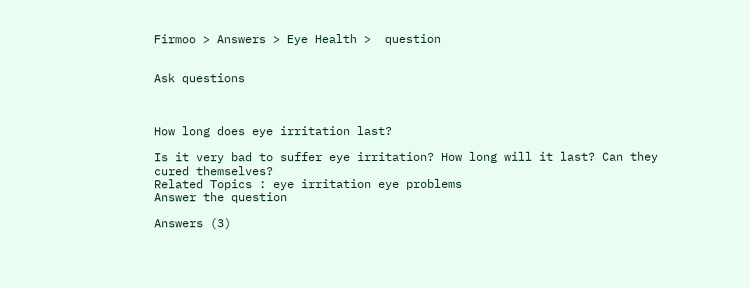Firmoo > Answers > Eye Health >  question


Ask questions



How long does eye irritation last?

Is it very bad to suffer eye irritation? How long will it last? Can they cured themselves?
Related Topics : eye irritation eye problems
Answer the question

Answers (3)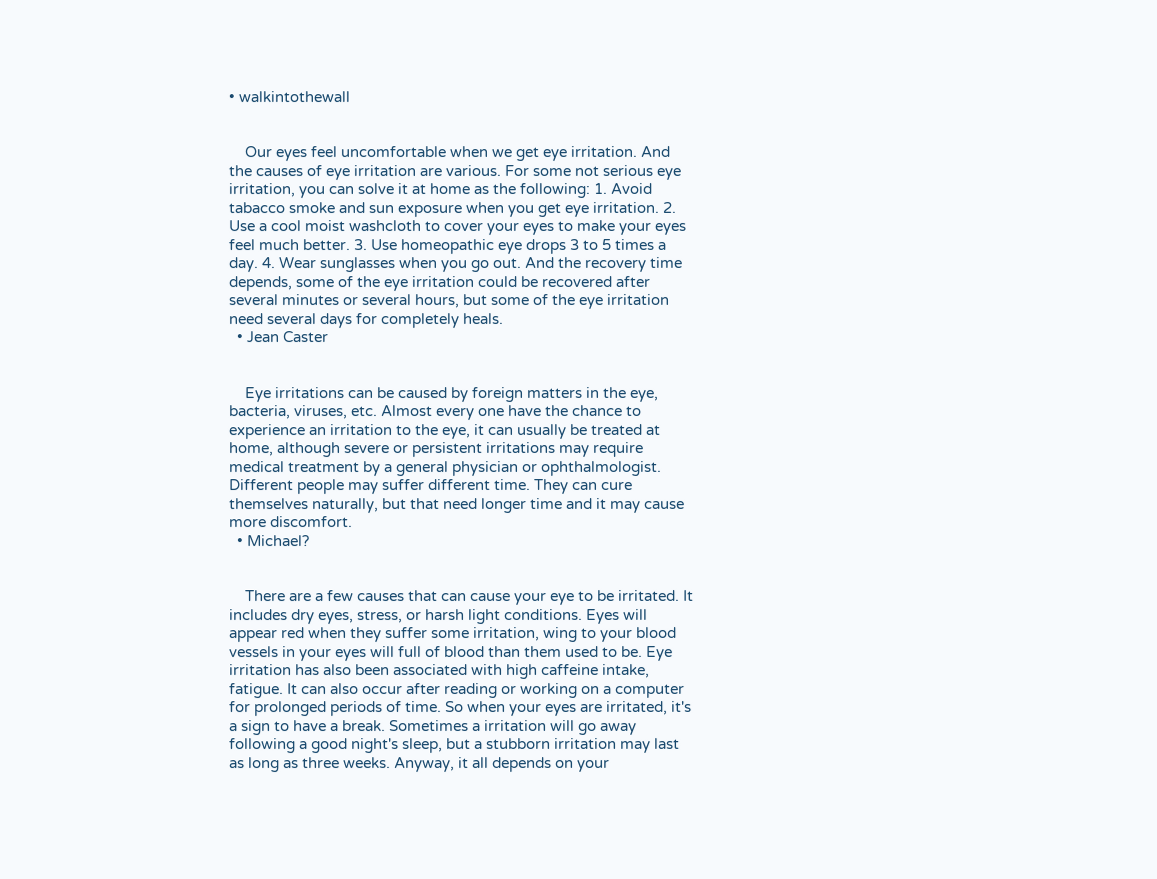• walkintothewall


    Our eyes feel uncomfortable when we get eye irritation. And the causes of eye irritation are various. For some not serious eye irritation, you can solve it at home as the following: 1. Avoid tabacco smoke and sun exposure when you get eye irritation. 2. Use a cool moist washcloth to cover your eyes to make your eyes feel much better. 3. Use homeopathic eye drops 3 to 5 times a day. 4. Wear sunglasses when you go out. And the recovery time depends, some of the eye irritation could be recovered after several minutes or several hours, but some of the eye irritation need several days for completely heals.
  • Jean Caster


    Eye irritations can be caused by foreign matters in the eye, bacteria, viruses, etc. Almost every one have the chance to experience an irritation to the eye, it can usually be treated at home, although severe or persistent irritations may require medical treatment by a general physician or ophthalmologist. Different people may suffer different time. They can cure themselves naturally, but that need longer time and it may cause more discomfort.
  • Michael?


    There are a few causes that can cause your eye to be irritated. It includes dry eyes, stress, or harsh light conditions. Eyes will appear red when they suffer some irritation, wing to your blood vessels in your eyes will full of blood than them used to be. Eye irritation has also been associated with high caffeine intake, fatigue. It can also occur after reading or working on a computer for prolonged periods of time. So when your eyes are irritated, it's a sign to have a break. Sometimes a irritation will go away following a good night's sleep, but a stubborn irritation may last as long as three weeks. Anyway, it all depends on your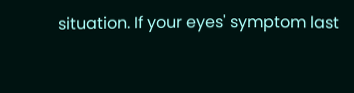situation. If your eyes' symptom last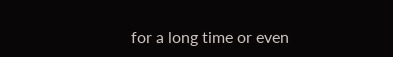for a long time or even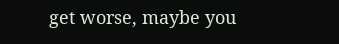get worse, maybe you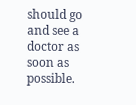should go and see a doctor as soon as possible.